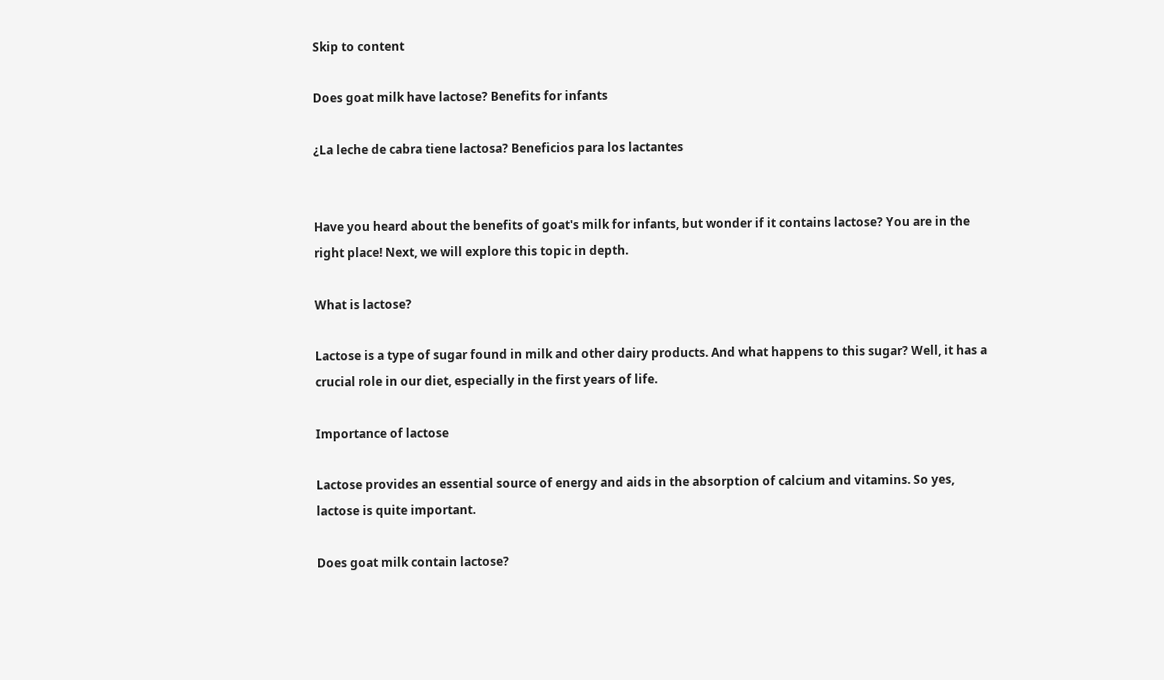Skip to content

Does goat milk have lactose? Benefits for infants

¿La leche de cabra tiene lactosa? Beneficios para los lactantes


Have you heard about the benefits of goat's milk for infants, but wonder if it contains lactose? You are in the right place! Next, we will explore this topic in depth.

What is lactose?

Lactose is a type of sugar found in milk and other dairy products. And what happens to this sugar? Well, it has a crucial role in our diet, especially in the first years of life.

Importance of lactose

Lactose provides an essential source of energy and aids in the absorption of calcium and vitamins. So yes, lactose is quite important.

Does goat milk contain lactose?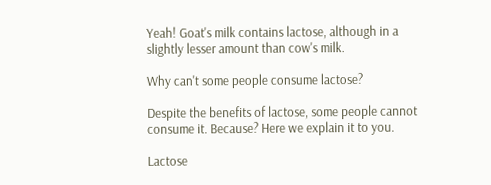Yeah! Goat's milk contains lactose, although in a slightly lesser amount than cow's milk.

Why can't some people consume lactose?

Despite the benefits of lactose, some people cannot consume it. Because? Here we explain it to you.

Lactose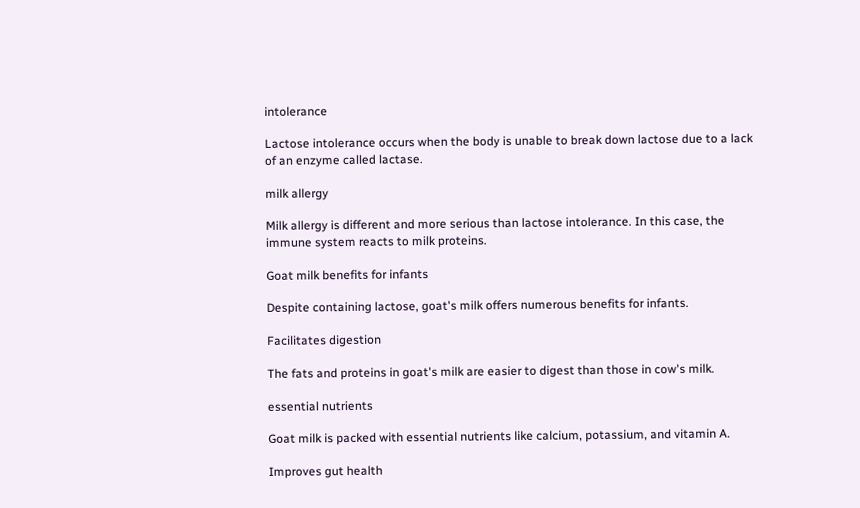intolerance

Lactose intolerance occurs when the body is unable to break down lactose due to a lack of an enzyme called lactase.

milk allergy

Milk allergy is different and more serious than lactose intolerance. In this case, the immune system reacts to milk proteins.

Goat milk benefits for infants

Despite containing lactose, goat's milk offers numerous benefits for infants.

Facilitates digestion

The fats and proteins in goat's milk are easier to digest than those in cow's milk.

essential nutrients

Goat milk is packed with essential nutrients like calcium, potassium, and vitamin A.

Improves gut health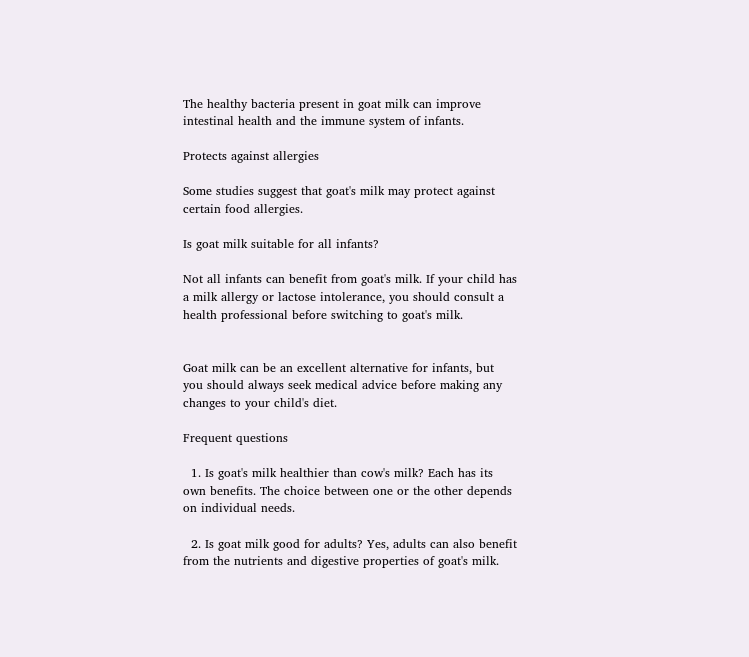The healthy bacteria present in goat milk can improve intestinal health and the immune system of infants.

Protects against allergies

Some studies suggest that goat's milk may protect against certain food allergies.

Is goat milk suitable for all infants?

Not all infants can benefit from goat's milk. If your child has a milk allergy or lactose intolerance, you should consult a health professional before switching to goat's milk.


Goat milk can be an excellent alternative for infants, but you should always seek medical advice before making any changes to your child's diet.

Frequent questions

  1. Is goat's milk healthier than cow's milk? Each has its own benefits. The choice between one or the other depends on individual needs.

  2. Is goat milk good for adults? Yes, adults can also benefit from the nutrients and digestive properties of goat's milk.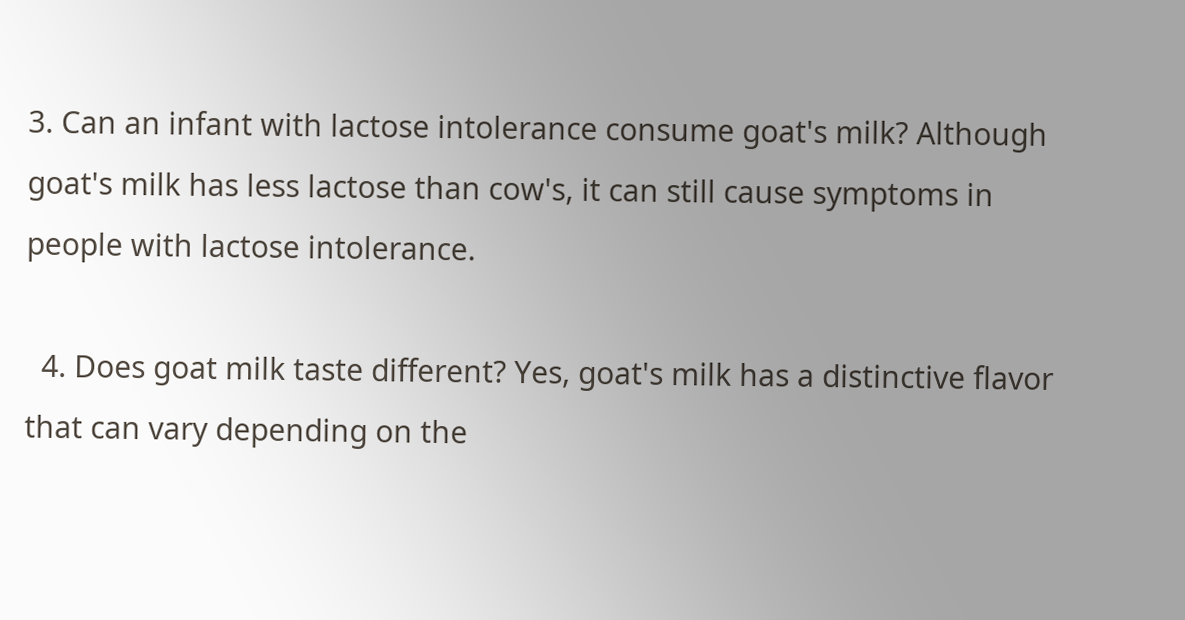3. Can an infant with lactose intolerance consume goat's milk? Although goat's milk has less lactose than cow's, it can still cause symptoms in people with lactose intolerance.

  4. Does goat milk taste different? Yes, goat's milk has a distinctive flavor that can vary depending on the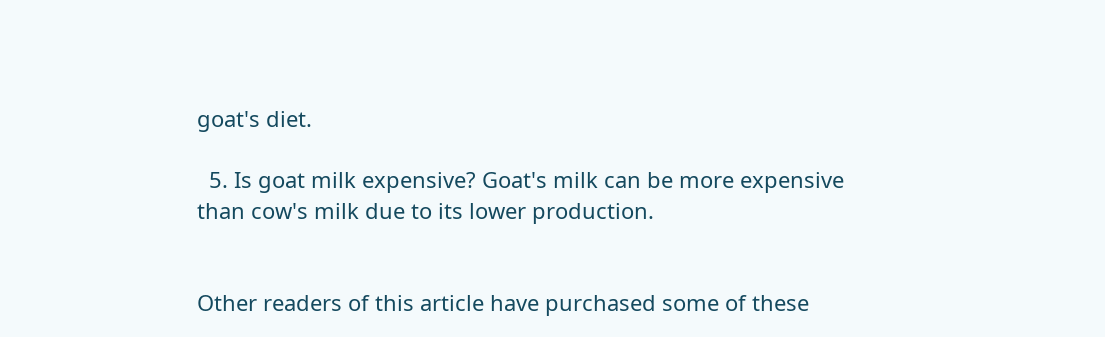goat's diet.

  5. Is goat milk expensive? Goat's milk can be more expensive than cow's milk due to its lower production.


Other readers of this article have purchased some of these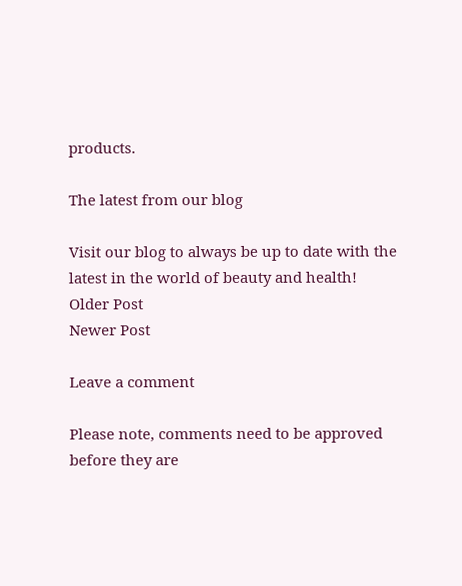products.

The latest from our blog

Visit our blog to always be up to date with the latest in the world of beauty and health!
Older Post
Newer Post

Leave a comment

Please note, comments need to be approved before they are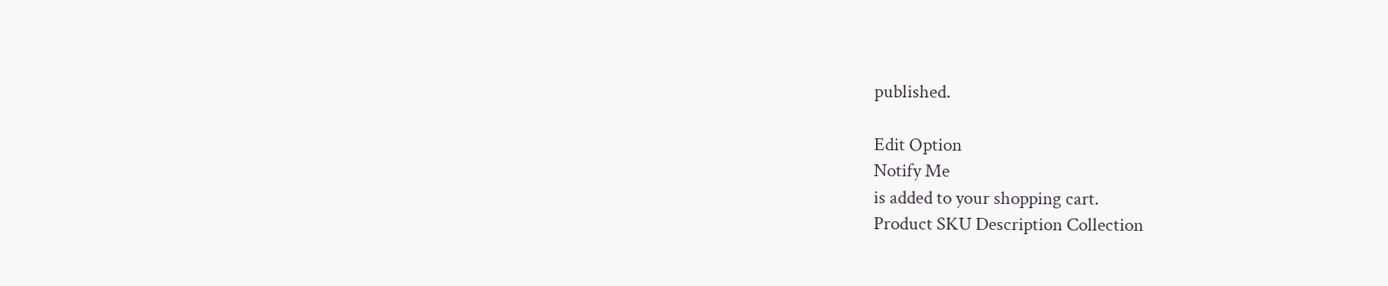published.

Edit Option
Notify Me
is added to your shopping cart.
Product SKU Description Collection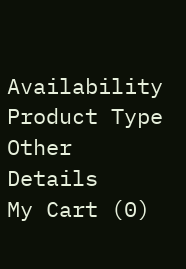Availability Product Type Other Details
My Cart (0)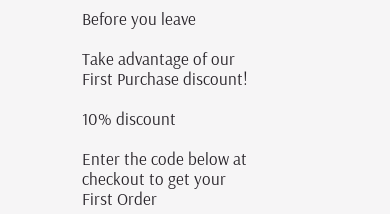Before you leave

Take advantage of our First Purchase discount!

10% discount

Enter the code below at checkout to get your First Order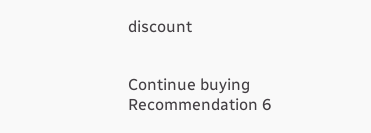discount


Continue buying
Recommendation 6